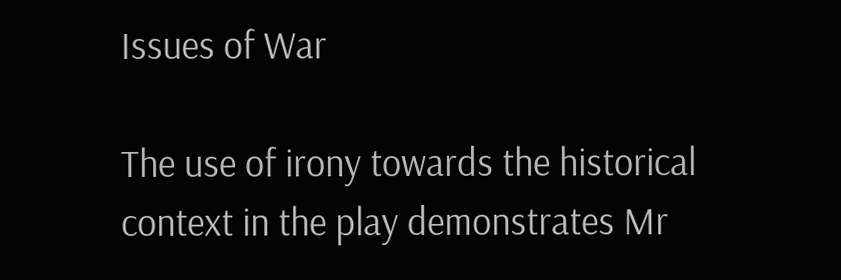Issues of War

The use of irony towards the historical context in the play demonstrates Mr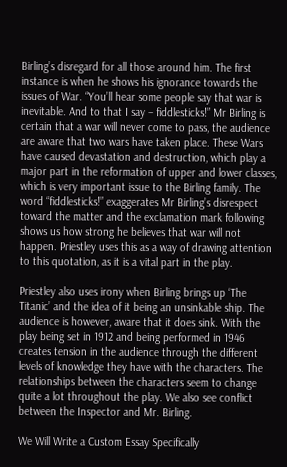Birling’s disregard for all those around him. The first instance is when he shows his ignorance towards the issues of War. “You’ll hear some people say that war is inevitable. And to that I say – fiddlesticks!” Mr Birling is certain that a war will never come to pass, the audience are aware that two wars have taken place. These Wars have caused devastation and destruction, which play a major part in the reformation of upper and lower classes, which is very important issue to the Birling family. The word “fiddlesticks!” exaggerates Mr Birling’s disrespect toward the matter and the exclamation mark following shows us how strong he believes that war will not happen. Priestley uses this as a way of drawing attention to this quotation, as it is a vital part in the play.

Priestley also uses irony when Birling brings up ‘The Titanic’ and the idea of it being an unsinkable ship. The audience is however, aware that it does sink. With the play being set in 1912 and being performed in 1946 creates tension in the audience through the different levels of knowledge they have with the characters. The relationships between the characters seem to change quite a lot throughout the play. We also see conflict between the Inspector and Mr. Birling.

We Will Write a Custom Essay Specifically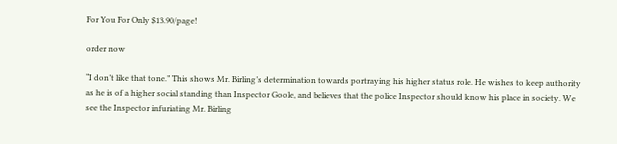For You For Only $13.90/page!

order now

“I don’t like that tone.” This shows Mr. Birling’s determination towards portraying his higher status role. He wishes to keep authority as he is of a higher social standing than Inspector Goole, and believes that the police Inspector should know his place in society. We see the Inspector infuriating Mr. Birling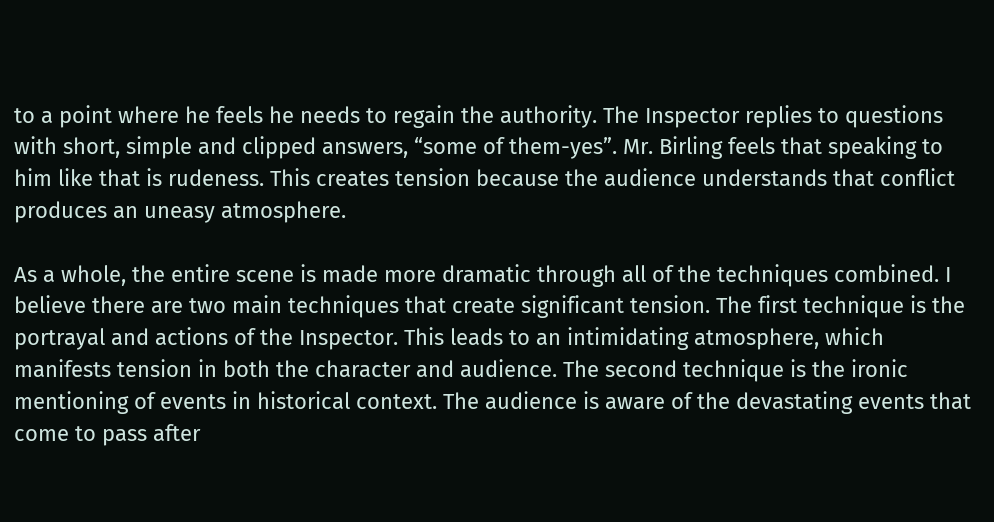to a point where he feels he needs to regain the authority. The Inspector replies to questions with short, simple and clipped answers, “some of them-yes”. Mr. Birling feels that speaking to him like that is rudeness. This creates tension because the audience understands that conflict produces an uneasy atmosphere.

As a whole, the entire scene is made more dramatic through all of the techniques combined. I believe there are two main techniques that create significant tension. The first technique is the portrayal and actions of the Inspector. This leads to an intimidating atmosphere, which manifests tension in both the character and audience. The second technique is the ironic mentioning of events in historical context. The audience is aware of the devastating events that come to pass after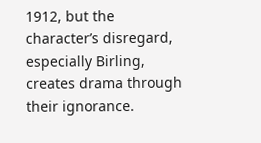1912, but the character’s disregard, especially Birling, creates drama through their ignorance.